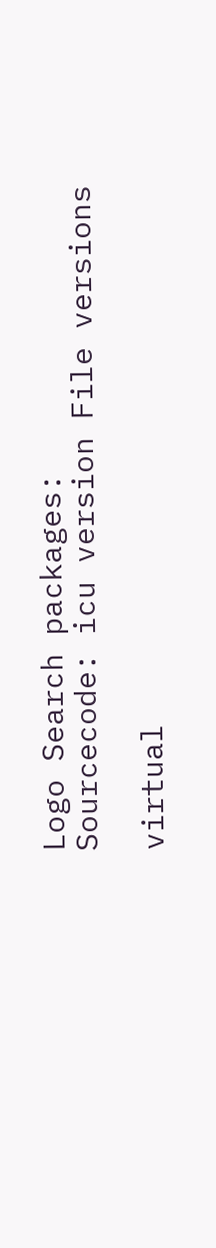Logo Search packages:
Sourcecode: icu version File versions

virtual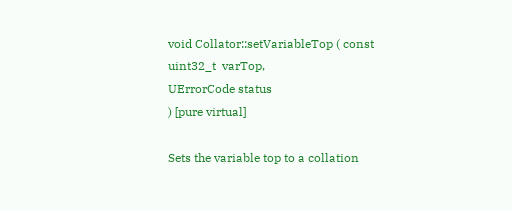void Collator::setVariableTop ( const uint32_t  varTop,
UErrorCode status
) [pure virtual]

Sets the variable top to a collation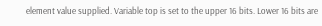element value supplied. Variable top is set to the upper 16 bits. Lower 16 bits are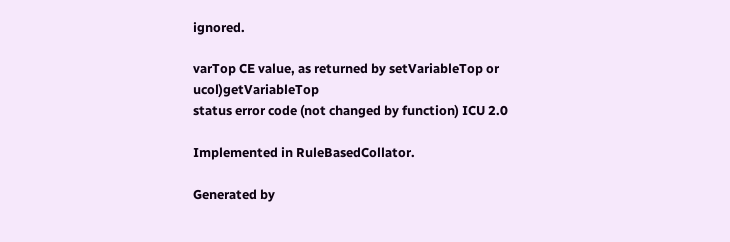ignored.

varTop CE value, as returned by setVariableTop or ucol)getVariableTop
status error code (not changed by function) ICU 2.0

Implemented in RuleBasedCollator.

Generated by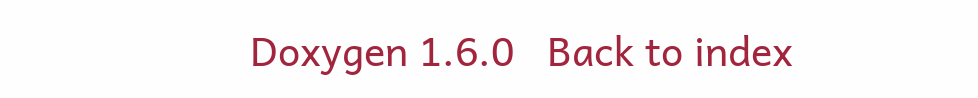Doxygen 1.6.0   Back to index